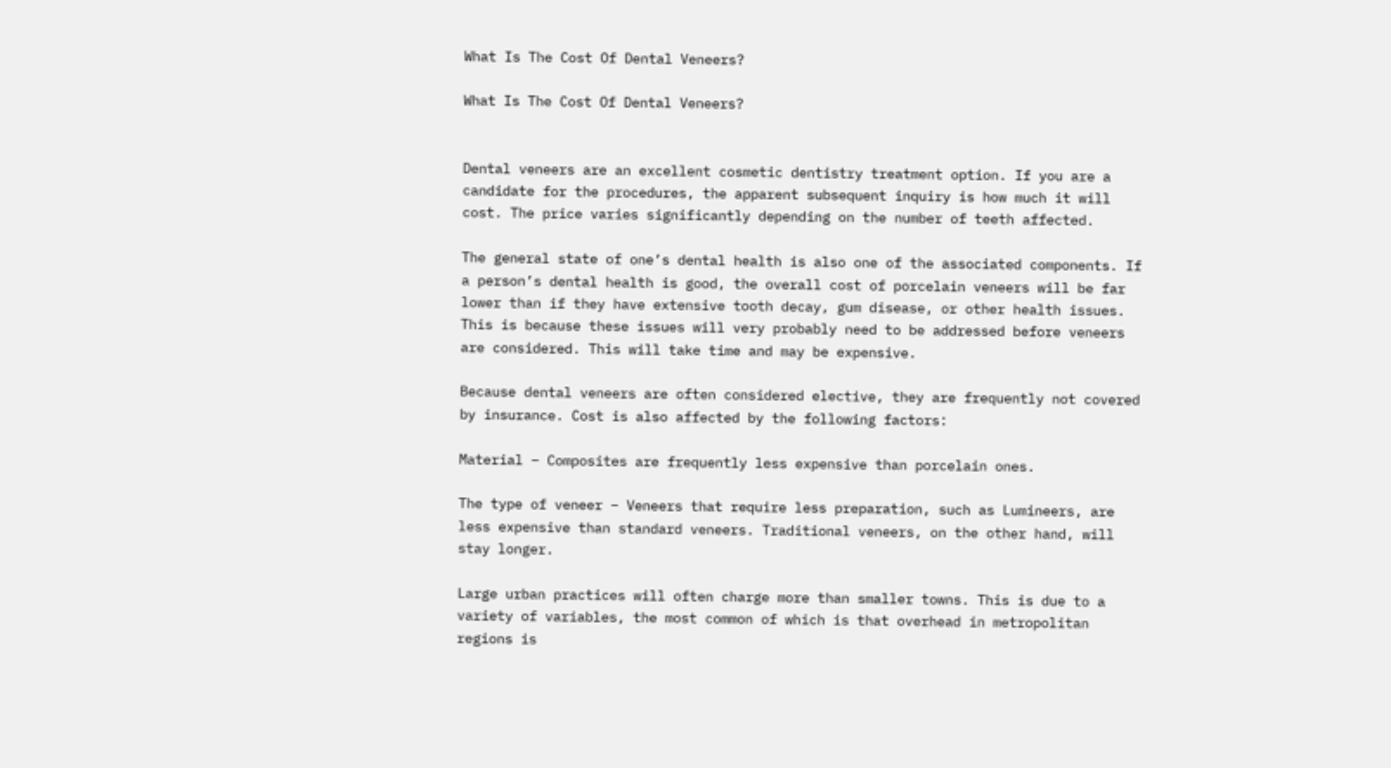What Is The Cost Of Dental Veneers?

What Is The Cost Of Dental Veneers?


Dental veneers are an excellent cosmetic dentistry treatment option. If you are a candidate for the procedures, the apparent subsequent inquiry is how much it will cost. The price varies significantly depending on the number of teeth affected.

The general state of one’s dental health is also one of the associated components. If a person’s dental health is good, the overall cost of porcelain veneers will be far lower than if they have extensive tooth decay, gum disease, or other health issues. This is because these issues will very probably need to be addressed before veneers are considered. This will take time and may be expensive.

Because dental veneers are often considered elective, they are frequently not covered by insurance. Cost is also affected by the following factors:

Material – Composites are frequently less expensive than porcelain ones.

The type of veneer – Veneers that require less preparation, such as Lumineers, are less expensive than standard veneers. Traditional veneers, on the other hand, will stay longer.

Large urban practices will often charge more than smaller towns. This is due to a variety of variables, the most common of which is that overhead in metropolitan regions is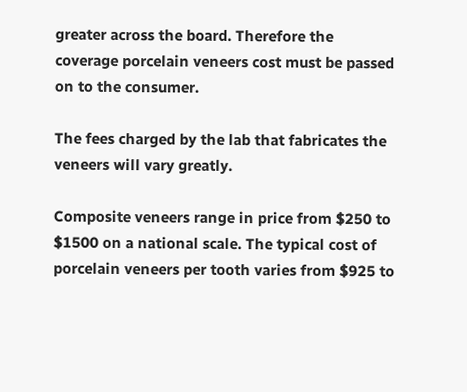greater across the board. Therefore the coverage porcelain veneers cost must be passed on to the consumer.

The fees charged by the lab that fabricates the veneers will vary greatly.

Composite veneers range in price from $250 to $1500 on a national scale. The typical cost of porcelain veneers per tooth varies from $925 to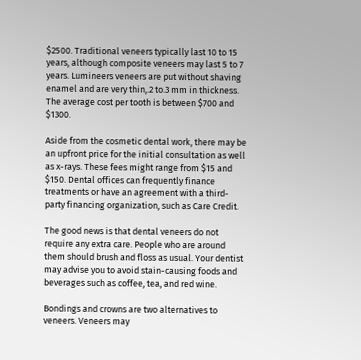$2500. Traditional veneers typically last 10 to 15 years, although composite veneers may last 5 to 7 years. Lumineers veneers are put without shaving enamel and are very thin,.2 to.3 mm in thickness. The average cost per tooth is between $700 and $1300.

Aside from the cosmetic dental work, there may be an upfront price for the initial consultation as well as x-rays. These fees might range from $15 and $150. Dental offices can frequently finance treatments or have an agreement with a third-party financing organization, such as Care Credit.

The good news is that dental veneers do not require any extra care. People who are around them should brush and floss as usual. Your dentist may advise you to avoid stain-causing foods and beverages such as coffee, tea, and red wine.

Bondings and crowns are two alternatives to veneers. Veneers may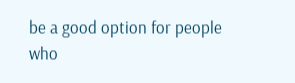be a good option for people who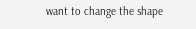want to change the shape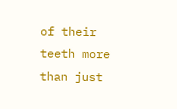of their teeth more than just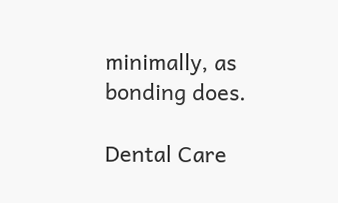minimally, as bonding does.

Dental Care